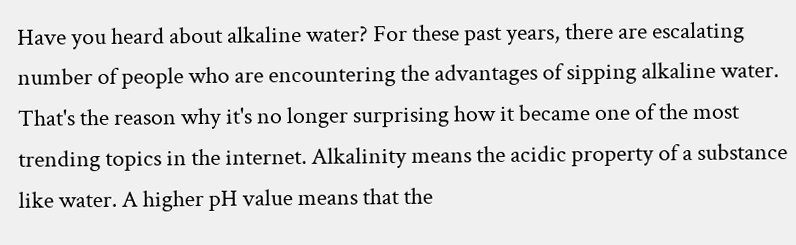Have you heard about alkaline water? For these past years, there are escalating number of people who are encountering the advantages of sipping alkaline water. That's the reason why it's no longer surprising how it became one of the most trending topics in the internet. Alkalinity means the acidic property of a substance like water. A higher pH value means that the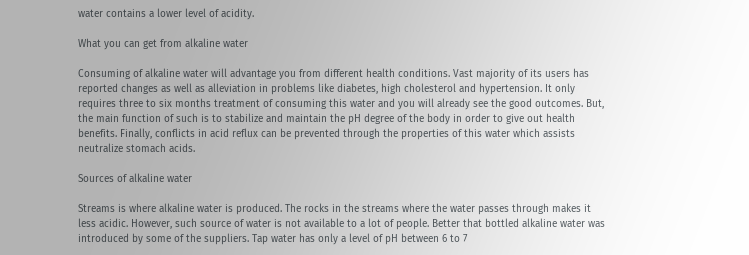water contains a lower level of acidity.

What you can get from alkaline water

Consuming of alkaline water will advantage you from different health conditions. Vast majority of its users has reported changes as well as alleviation in problems like diabetes, high cholesterol and hypertension. It only requires three to six months treatment of consuming this water and you will already see the good outcomes. But, the main function of such is to stabilize and maintain the pH degree of the body in order to give out health benefits. Finally, conflicts in acid reflux can be prevented through the properties of this water which assists neutralize stomach acids.

Sources of alkaline water

Streams is where alkaline water is produced. The rocks in the streams where the water passes through makes it less acidic. However, such source of water is not available to a lot of people. Better that bottled alkaline water was introduced by some of the suppliers. Tap water has only a level of pH between 6 to 7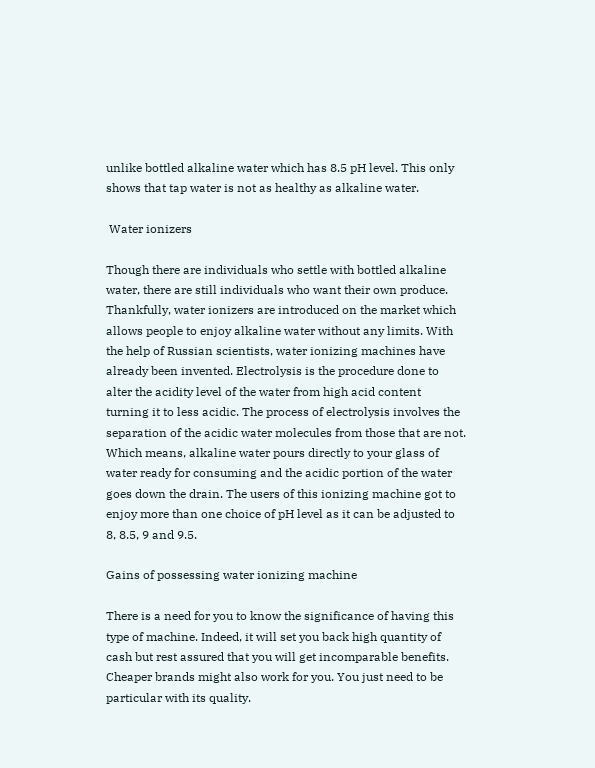unlike bottled alkaline water which has 8.5 pH level. This only shows that tap water is not as healthy as alkaline water.

 Water ionizers

Though there are individuals who settle with bottled alkaline water, there are still individuals who want their own produce. Thankfully, water ionizers are introduced on the market which allows people to enjoy alkaline water without any limits. With the help of Russian scientists, water ionizing machines have already been invented. Electrolysis is the procedure done to alter the acidity level of the water from high acid content turning it to less acidic. The process of electrolysis involves the separation of the acidic water molecules from those that are not. Which means, alkaline water pours directly to your glass of water ready for consuming and the acidic portion of the water goes down the drain. The users of this ionizing machine got to enjoy more than one choice of pH level as it can be adjusted to 8, 8.5, 9 and 9.5.

Gains of possessing water ionizing machine

There is a need for you to know the significance of having this type of machine. Indeed, it will set you back high quantity of cash but rest assured that you will get incomparable benefits. Cheaper brands might also work for you. You just need to be particular with its quality.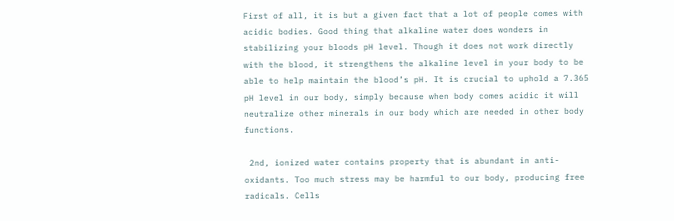First of all, it is but a given fact that a lot of people comes with acidic bodies. Good thing that alkaline water does wonders in stabilizing your bloods pH level. Though it does not work directly with the blood, it strengthens the alkaline level in your body to be able to help maintain the blood’s pH. It is crucial to uphold a 7.365 pH level in our body, simply because when body comes acidic it will neutralize other minerals in our body which are needed in other body functions.

 2nd, ionized water contains property that is abundant in anti-oxidants. Too much stress may be harmful to our body, producing free radicals. Cells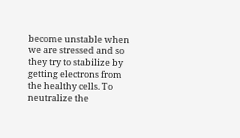become unstable when we are stressed and so they try to stabilize by getting electrons from the healthy cells. To neutralize the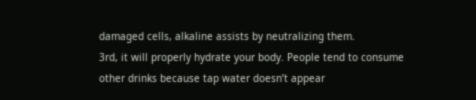damaged cells, alkaline assists by neutralizing them.
3rd, it will properly hydrate your body. People tend to consume other drinks because tap water doesn’t appear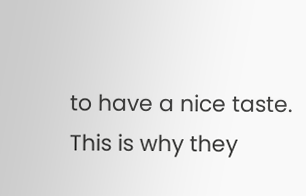to have a nice taste. This is why they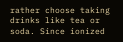rather choose taking drinks like tea or soda. Since ionized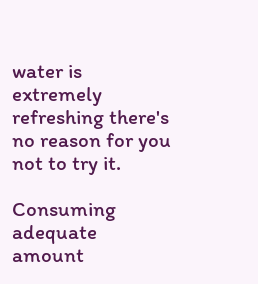water is extremely refreshing there's no reason for you not to try it.

Consuming adequate amount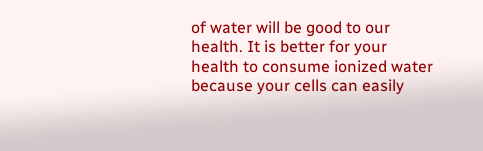of water will be good to our health. It is better for your health to consume ionized water because your cells can easily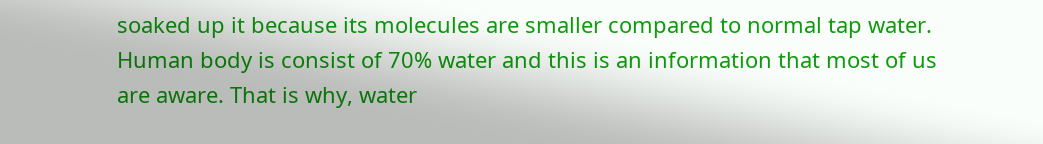soaked up it because its molecules are smaller compared to normal tap water. Human body is consist of 70% water and this is an information that most of us are aware. That is why, water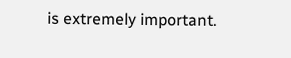is extremely important.